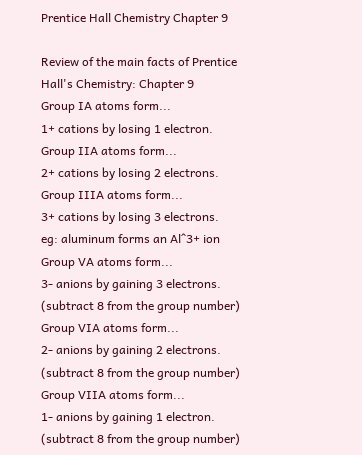Prentice Hall Chemistry Chapter 9

Review of the main facts of Prentice Hall's Chemistry: Chapter 9
Group IA atoms form...
1+ cations by losing 1 electron.
Group IIA atoms form...
2+ cations by losing 2 electrons.
Group IIIA atoms form...
3+ cations by losing 3 electrons.
eg: aluminum forms an Al^3+ ion
Group VA atoms form...
3- anions by gaining 3 electrons.
(subtract 8 from the group number)
Group VIA atoms form...
2- anions by gaining 2 electrons.
(subtract 8 from the group number)
Group VIIA atoms form...
1- anions by gaining 1 electron.
(subtract 8 from the group number)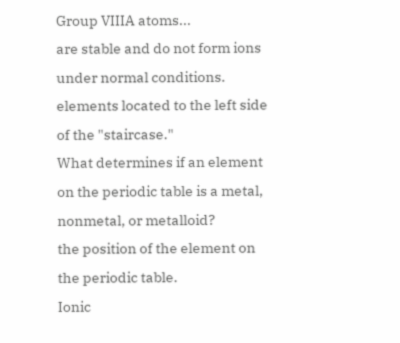Group VIIIA atoms...
are stable and do not form ions under normal conditions.
elements located to the left side of the "staircase."
What determines if an element on the periodic table is a metal, nonmetal, or metalloid?
the position of the element on the periodic table.
Ionic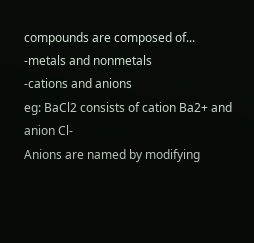compounds are composed of...
-metals and nonmetals
-cations and anions
eg: BaCl2 consists of cation Ba2+ and anion Cl-
Anions are named by modifying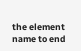the element name to end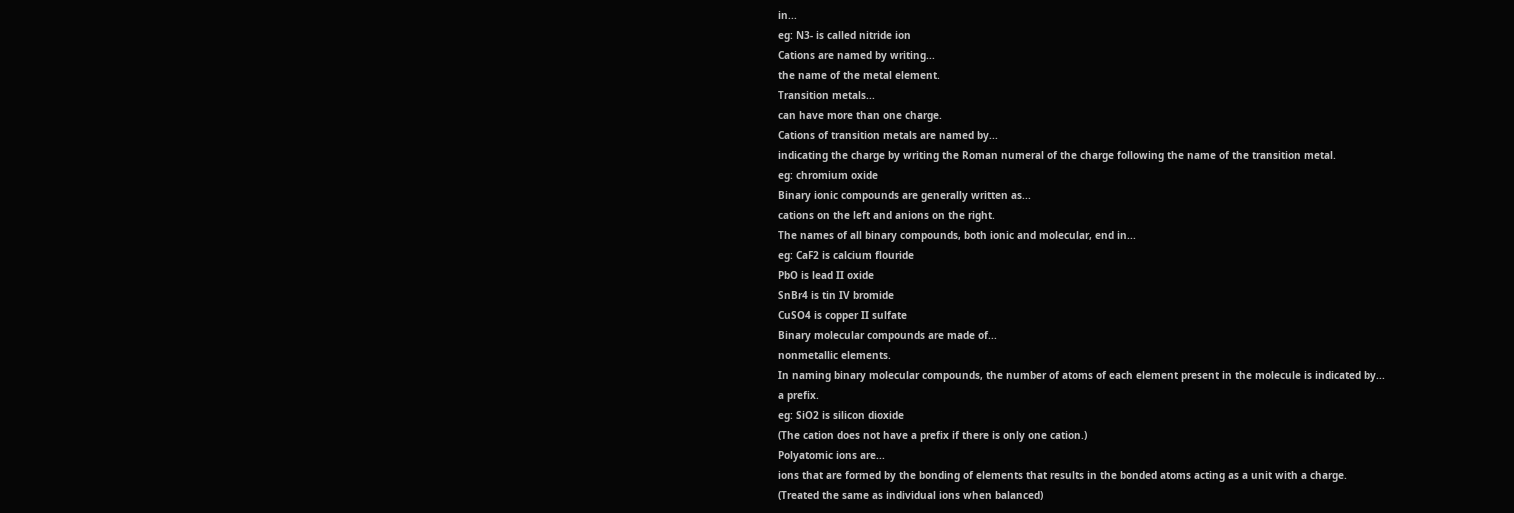in...
eg: N3- is called nitride ion
Cations are named by writing...
the name of the metal element.
Transition metals...
can have more than one charge.
Cations of transition metals are named by...
indicating the charge by writing the Roman numeral of the charge following the name of the transition metal.
eg: chromium oxide
Binary ionic compounds are generally written as...
cations on the left and anions on the right.
The names of all binary compounds, both ionic and molecular, end in...
eg: CaF2 is calcium flouride
PbO is lead II oxide
SnBr4 is tin IV bromide
CuSO4 is copper II sulfate
Binary molecular compounds are made of...
nonmetallic elements.
In naming binary molecular compounds, the number of atoms of each element present in the molecule is indicated by...
a prefix.
eg: SiO2 is silicon dioxide
(The cation does not have a prefix if there is only one cation.)
Polyatomic ions are...
ions that are formed by the bonding of elements that results in the bonded atoms acting as a unit with a charge.
(Treated the same as individual ions when balanced)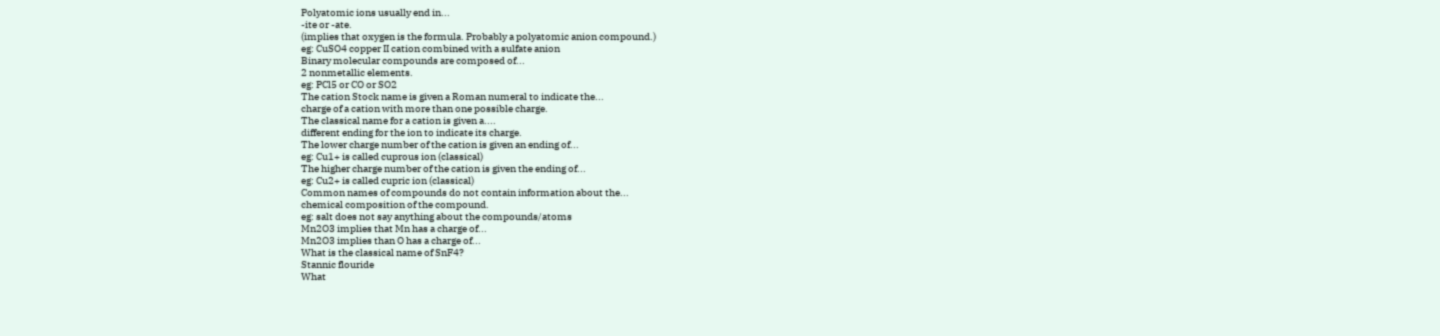Polyatomic ions usually end in...
-ite or -ate.
(implies that oxygen is the formula. Probably a polyatomic anion compound.)
eg: CuSO4 copper II cation combined with a sulfate anion
Binary molecular compounds are composed of...
2 nonmetallic elements.
eg: PCl5 or CO or SO2
The cation Stock name is given a Roman numeral to indicate the...
charge of a cation with more than one possible charge.
The classical name for a cation is given a....
different ending for the ion to indicate its charge.
The lower charge number of the cation is given an ending of...
eg: Cu1+ is called cuprous ion (classical)
The higher charge number of the cation is given the ending of...
eg: Cu2+ is called cupric ion (classical)
Common names of compounds do not contain information about the...
chemical composition of the compound.
eg: salt does not say anything about the compounds/atoms
Mn2O3 implies that Mn has a charge of...
Mn2O3 implies than O has a charge of...
What is the classical name of SnF4?
Stannic flouride
What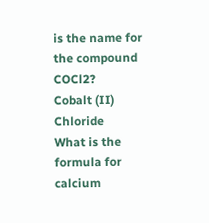is the name for the compound COCl2?
Cobalt (II) Chloride
What is the formula for calcium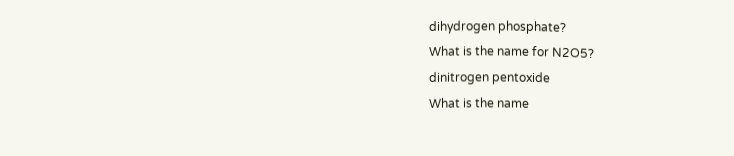dihydrogen phosphate?
What is the name for N2O5?
dinitrogen pentoxide
What is the name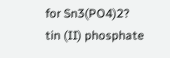for Sn3(PO4)2?
tin (II) phosphate